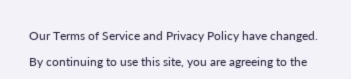Our Terms of Service and Privacy Policy have changed.

By continuing to use this site, you are agreeing to the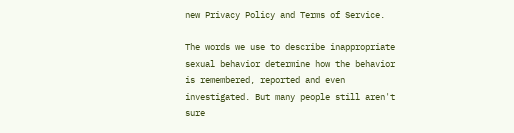new Privacy Policy and Terms of Service.

The words we use to describe inappropriate sexual behavior determine how the behavior is remembered, reported and even investigated. But many people still aren't sure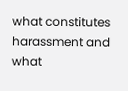what constitutes harassment and what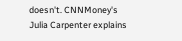doesn't. CNNMoney's Julia Carpenter explains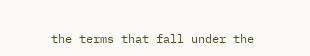the terms that fall under the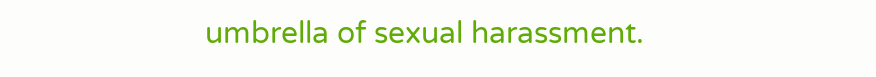umbrella of sexual harassment.